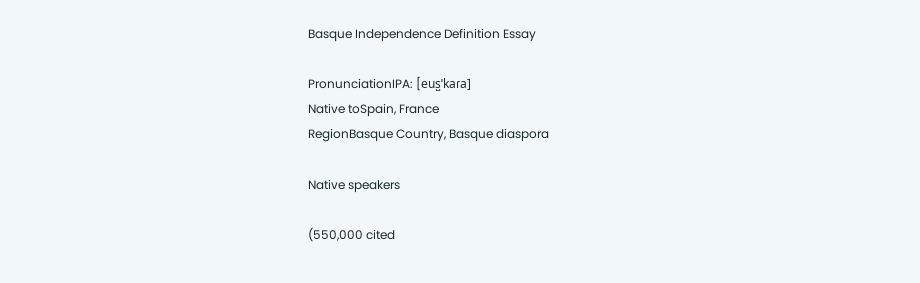Basque Independence Definition Essay

PronunciationIPA: [eus̺ˈkaɾa]
Native toSpain, France
RegionBasque Country, Basque diaspora

Native speakers

(550,000 cited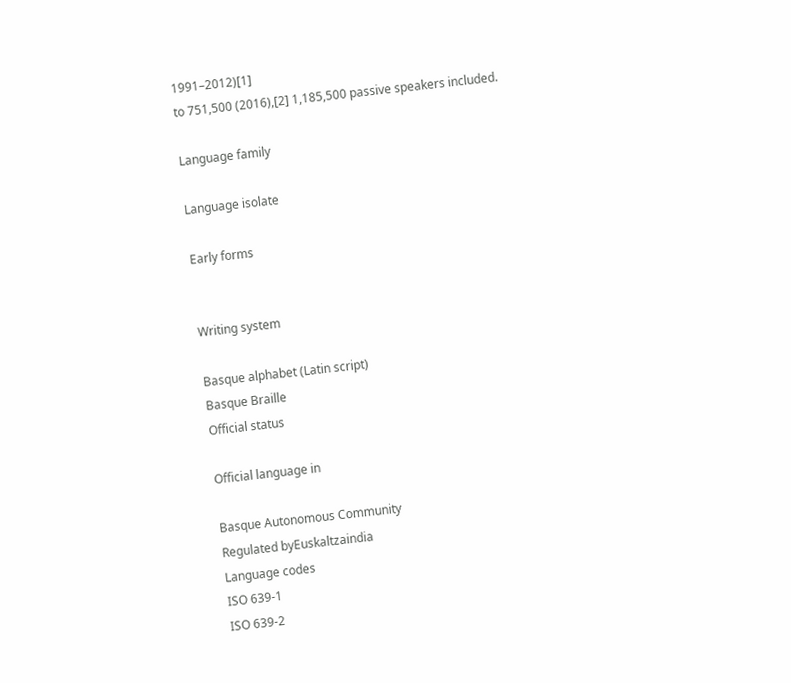1991–2012)[1]
to 751,500 (2016),[2] 1,185,500 passive speakers included.

Language family

Language isolate

Early forms


Writing system

Basque alphabet (Latin script)
Basque Braille
Official status

Official language in

Basque Autonomous Community
Regulated byEuskaltzaindia
Language codes
ISO 639-1
ISO 639-2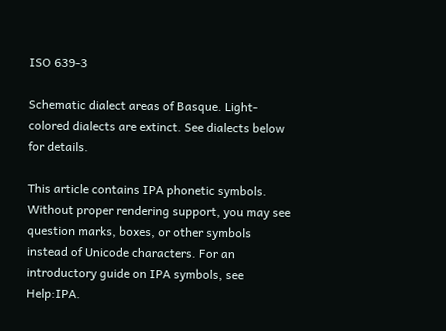ISO 639-3

Schematic dialect areas of Basque. Light-colored dialects are extinct. See dialects below for details.

This article contains IPA phonetic symbols. Without proper rendering support, you may see question marks, boxes, or other symbols instead of Unicode characters. For an introductory guide on IPA symbols, see Help:IPA.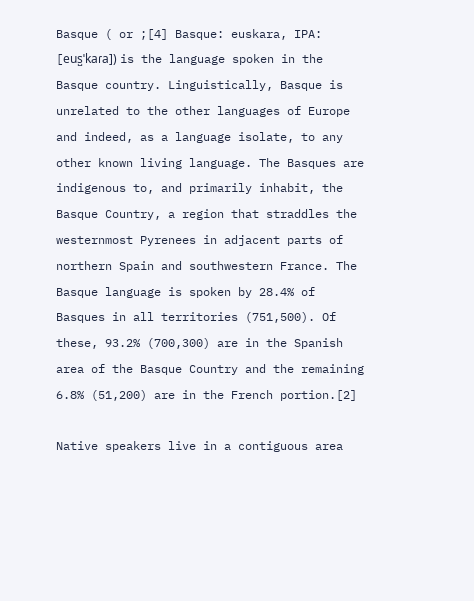Basque ( or ;[4] Basque: euskara, IPA: [eus̺ˈkaɾa]) is the language spoken in the Basque country. Linguistically, Basque is unrelated to the other languages of Europe and indeed, as a language isolate, to any other known living language. The Basques are indigenous to, and primarily inhabit, the Basque Country, a region that straddles the westernmost Pyrenees in adjacent parts of northern Spain and southwestern France. The Basque language is spoken by 28.4% of Basques in all territories (751,500). Of these, 93.2% (700,300) are in the Spanish area of the Basque Country and the remaining 6.8% (51,200) are in the French portion.[2]

Native speakers live in a contiguous area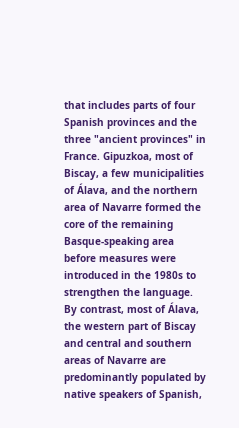that includes parts of four Spanish provinces and the three "ancient provinces" in France. Gipuzkoa, most of Biscay, a few municipalities of Álava, and the northern area of Navarre formed the core of the remaining Basque-speaking area before measures were introduced in the 1980s to strengthen the language. By contrast, most of Álava, the western part of Biscay and central and southern areas of Navarre are predominantly populated by native speakers of Spanish,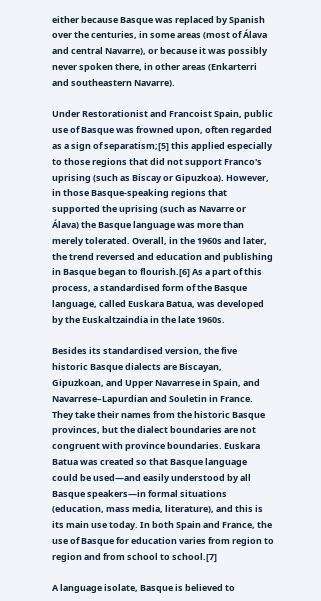either because Basque was replaced by Spanish over the centuries, in some areas (most of Álava and central Navarre), or because it was possibly never spoken there, in other areas (Enkarterri and southeastern Navarre).

Under Restorationist and Francoist Spain, public use of Basque was frowned upon, often regarded as a sign of separatism;[5] this applied especially to those regions that did not support Franco's uprising (such as Biscay or Gipuzkoa). However, in those Basque-speaking regions that supported the uprising (such as Navarre or Álava) the Basque language was more than merely tolerated. Overall, in the 1960s and later, the trend reversed and education and publishing in Basque began to flourish.[6] As a part of this process, a standardised form of the Basque language, called Euskara Batua, was developed by the Euskaltzaindia in the late 1960s.

Besides its standardised version, the five historic Basque dialects are Biscayan, Gipuzkoan, and Upper Navarrese in Spain, and Navarrese–Lapurdian and Souletin in France. They take their names from the historic Basque provinces, but the dialect boundaries are not congruent with province boundaries. Euskara Batua was created so that Basque language could be used—and easily understood by all Basque speakers—in formal situations (education, mass media, literature), and this is its main use today. In both Spain and France, the use of Basque for education varies from region to region and from school to school.[7]

A language isolate, Basque is believed to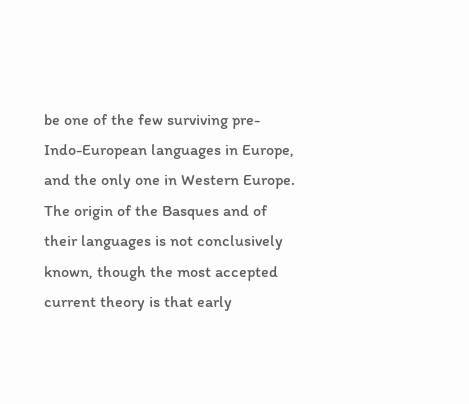be one of the few surviving pre-Indo-European languages in Europe, and the only one in Western Europe. The origin of the Basques and of their languages is not conclusively known, though the most accepted current theory is that early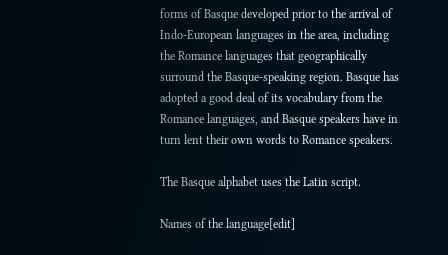forms of Basque developed prior to the arrival of Indo-European languages in the area, including the Romance languages that geographically surround the Basque-speaking region. Basque has adopted a good deal of its vocabulary from the Romance languages, and Basque speakers have in turn lent their own words to Romance speakers.

The Basque alphabet uses the Latin script.

Names of the language[edit]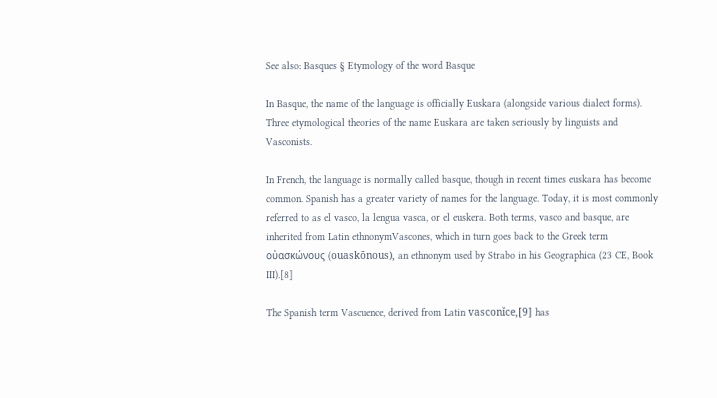See also: Basques § Etymology of the word Basque

In Basque, the name of the language is officially Euskara (alongside various dialect forms). Three etymological theories of the name Euskara are taken seriously by linguists and Vasconists.

In French, the language is normally called basque, though in recent times euskara has become common. Spanish has a greater variety of names for the language. Today, it is most commonly referred to as el vasco, la lengua vasca, or el euskera. Both terms, vasco and basque, are inherited from Latin ethnonymVascones, which in turn goes back to the Greek term οὐασκώνους (ouaskōnous), an ethnonym used by Strabo in his Geographica (23 CE, Book III).[8]

The Spanish term Vascuence, derived from Latin vasconĭce,[9] has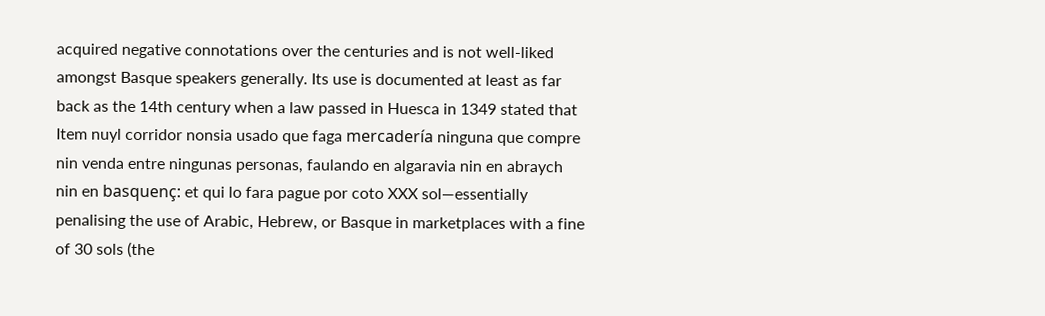acquired negative connotations over the centuries and is not well-liked amongst Basque speakers generally. Its use is documented at least as far back as the 14th century when a law passed in Huesca in 1349 stated that Item nuyl corridor nonsia usado que faga mercadería ninguna que compre nin venda entre ningunas personas, faulando en algaravia nin en abraych nin en basquenç: et qui lo fara pague por coto XXX sol—essentially penalising the use of Arabic, Hebrew, or Basque in marketplaces with a fine of 30 sols (the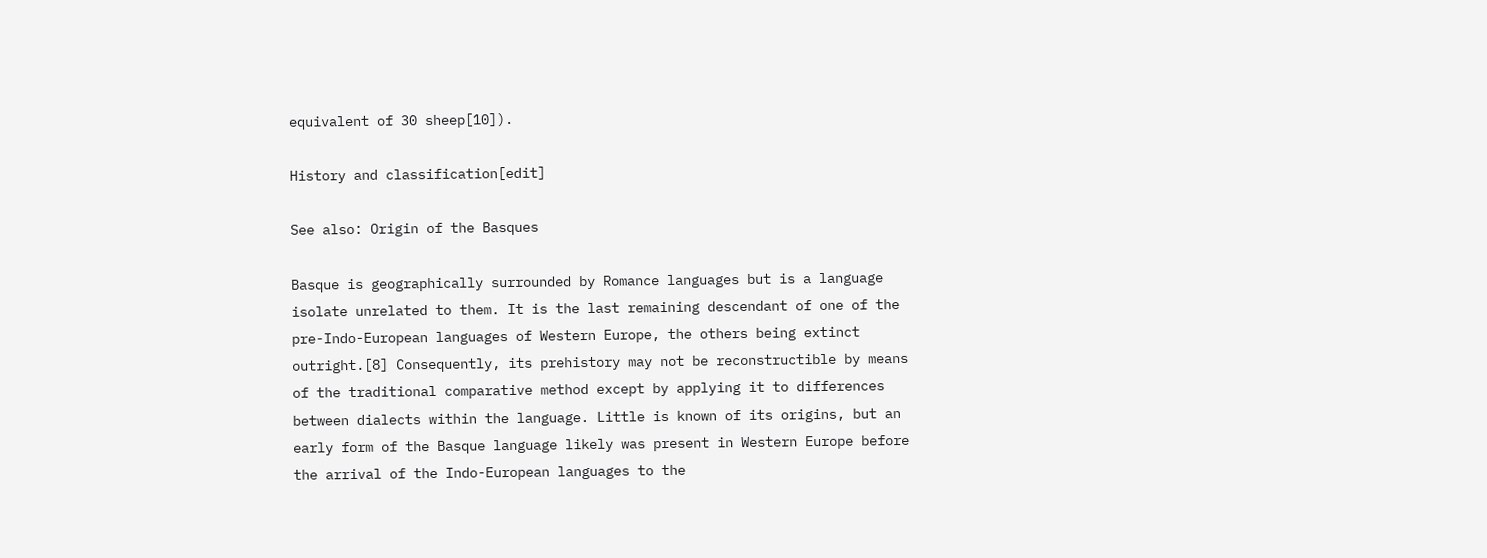equivalent of 30 sheep[10]).

History and classification[edit]

See also: Origin of the Basques

Basque is geographically surrounded by Romance languages but is a language isolate unrelated to them. It is the last remaining descendant of one of the pre-Indo-European languages of Western Europe, the others being extinct outright.[8] Consequently, its prehistory may not be reconstructible by means of the traditional comparative method except by applying it to differences between dialects within the language. Little is known of its origins, but an early form of the Basque language likely was present in Western Europe before the arrival of the Indo-European languages to the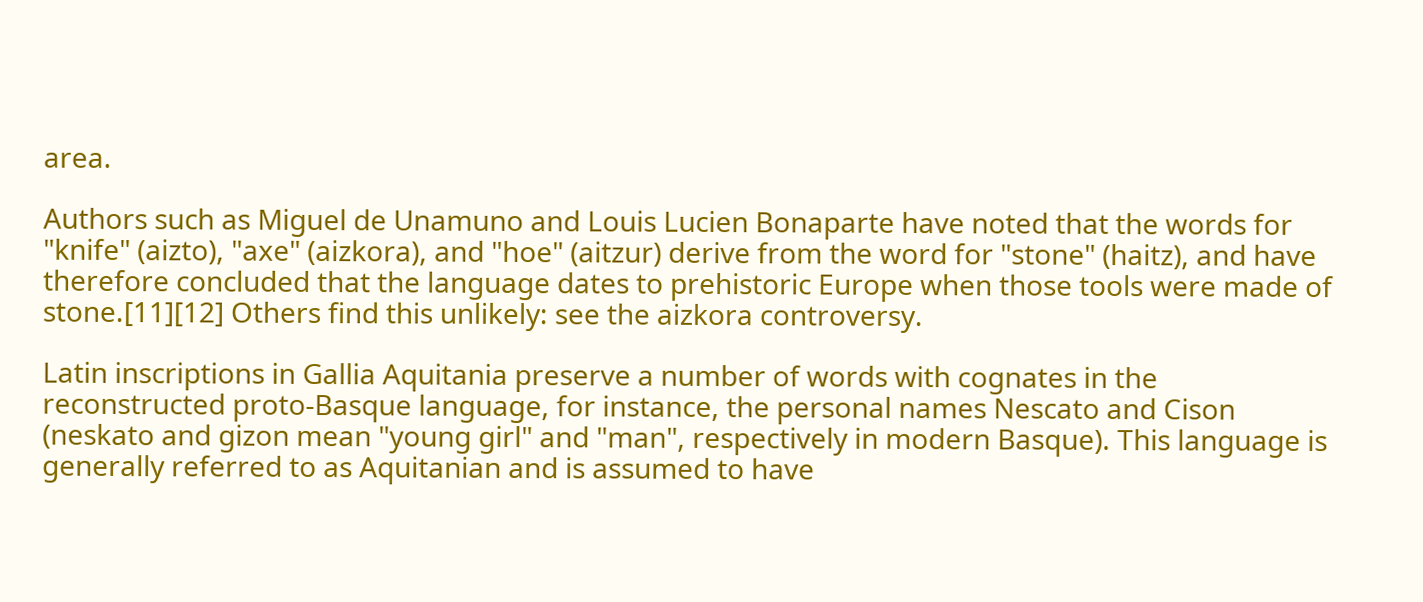area.

Authors such as Miguel de Unamuno and Louis Lucien Bonaparte have noted that the words for "knife" (aizto), "axe" (aizkora), and "hoe" (aitzur) derive from the word for "stone" (haitz), and have therefore concluded that the language dates to prehistoric Europe when those tools were made of stone.[11][12] Others find this unlikely: see the aizkora controversy.

Latin inscriptions in Gallia Aquitania preserve a number of words with cognates in the reconstructed proto-Basque language, for instance, the personal names Nescato and Cison (neskato and gizon mean "young girl" and "man", respectively in modern Basque). This language is generally referred to as Aquitanian and is assumed to have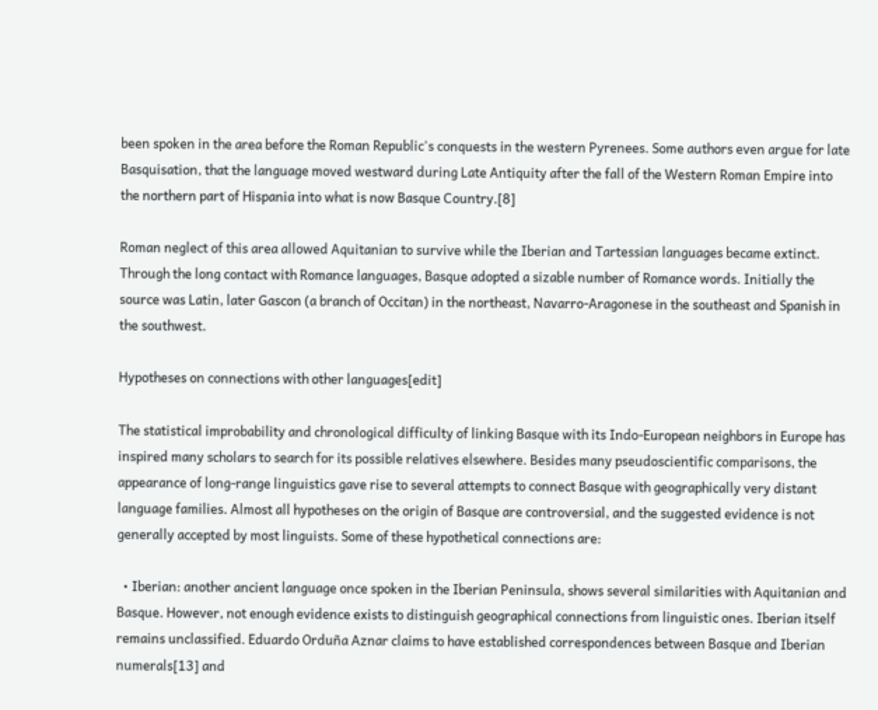been spoken in the area before the Roman Republic's conquests in the western Pyrenees. Some authors even argue for late Basquisation, that the language moved westward during Late Antiquity after the fall of the Western Roman Empire into the northern part of Hispania into what is now Basque Country.[8]

Roman neglect of this area allowed Aquitanian to survive while the Iberian and Tartessian languages became extinct. Through the long contact with Romance languages, Basque adopted a sizable number of Romance words. Initially the source was Latin, later Gascon (a branch of Occitan) in the northeast, Navarro-Aragonese in the southeast and Spanish in the southwest.

Hypotheses on connections with other languages[edit]

The statistical improbability and chronological difficulty of linking Basque with its Indo-European neighbors in Europe has inspired many scholars to search for its possible relatives elsewhere. Besides many pseudoscientific comparisons, the appearance of long-range linguistics gave rise to several attempts to connect Basque with geographically very distant language families. Almost all hypotheses on the origin of Basque are controversial, and the suggested evidence is not generally accepted by most linguists. Some of these hypothetical connections are:

  • Iberian: another ancient language once spoken in the Iberian Peninsula, shows several similarities with Aquitanian and Basque. However, not enough evidence exists to distinguish geographical connections from linguistic ones. Iberian itself remains unclassified. Eduardo Orduña Aznar claims to have established correspondences between Basque and Iberian numerals[13] and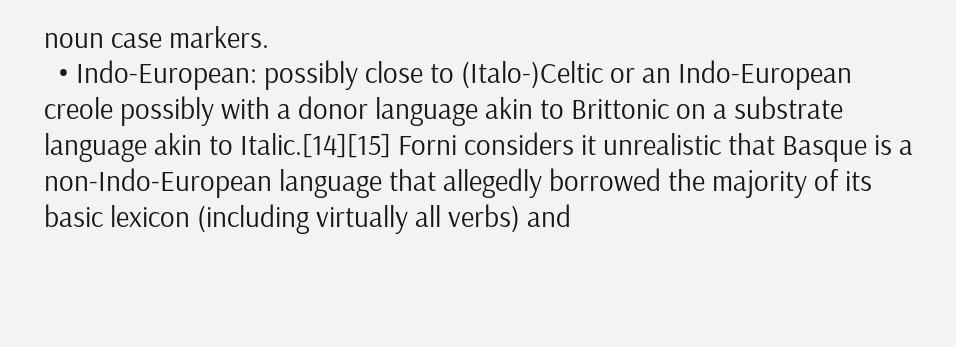noun case markers.
  • Indo-European: possibly close to (Italo-)Celtic or an Indo-European creole possibly with a donor language akin to Brittonic on a substrate language akin to Italic.[14][15] Forni considers it unrealistic that Basque is a non-Indo-European language that allegedly borrowed the majority of its basic lexicon (including virtually all verbs) and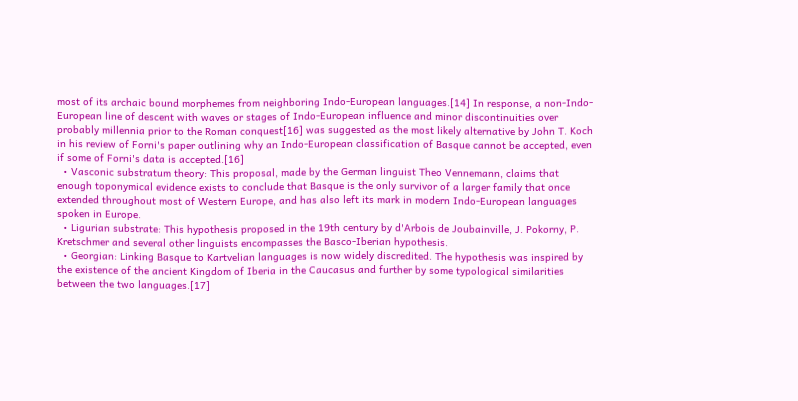most of its archaic bound morphemes from neighboring Indo-European languages.[14] In response, a non-Indo-European line of descent with waves or stages of Indo-European influence and minor discontinuities over probably millennia prior to the Roman conquest[16] was suggested as the most likely alternative by John T. Koch in his review of Forni's paper outlining why an Indo-European classification of Basque cannot be accepted, even if some of Forni's data is accepted.[16]
  • Vasconic substratum theory: This proposal, made by the German linguist Theo Vennemann, claims that enough toponymical evidence exists to conclude that Basque is the only survivor of a larger family that once extended throughout most of Western Europe, and has also left its mark in modern Indo-European languages spoken in Europe.
  • Ligurian substrate: This hypothesis proposed in the 19th century by d'Arbois de Joubainville, J. Pokorny, P. Kretschmer and several other linguists encompasses the Basco-Iberian hypothesis.
  • Georgian: Linking Basque to Kartvelian languages is now widely discredited. The hypothesis was inspired by the existence of the ancient Kingdom of Iberia in the Caucasus and further by some typological similarities between the two languages.[17]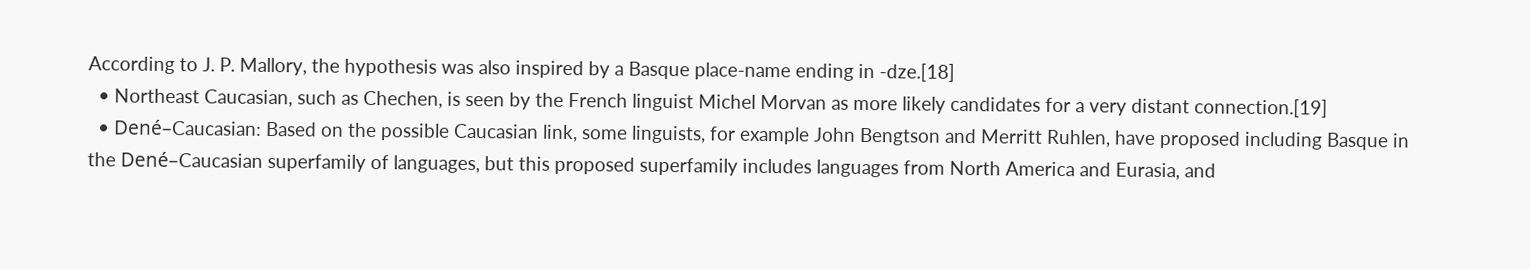According to J. P. Mallory, the hypothesis was also inspired by a Basque place-name ending in -dze.[18]
  • Northeast Caucasian, such as Chechen, is seen by the French linguist Michel Morvan as more likely candidates for a very distant connection.[19]
  • Dené–Caucasian: Based on the possible Caucasian link, some linguists, for example John Bengtson and Merritt Ruhlen, have proposed including Basque in the Dené–Caucasian superfamily of languages, but this proposed superfamily includes languages from North America and Eurasia, and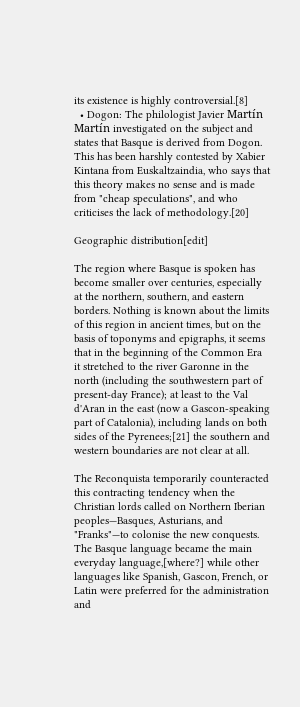its existence is highly controversial.[8]
  • Dogon: The philologist Javier Martín Martín investigated on the subject and states that Basque is derived from Dogon. This has been harshly contested by Xabier Kintana from Euskaltzaindia, who says that this theory makes no sense and is made from "cheap speculations", and who criticises the lack of methodology.[20]

Geographic distribution[edit]

The region where Basque is spoken has become smaller over centuries, especially at the northern, southern, and eastern borders. Nothing is known about the limits of this region in ancient times, but on the basis of toponyms and epigraphs, it seems that in the beginning of the Common Era it stretched to the river Garonne in the north (including the southwestern part of present-day France); at least to the Val d'Aran in the east (now a Gascon-speaking part of Catalonia), including lands on both sides of the Pyrenees;[21] the southern and western boundaries are not clear at all.

The Reconquista temporarily counteracted this contracting tendency when the Christian lords called on Northern Iberian peoples—Basques, Asturians, and "Franks"—to colonise the new conquests. The Basque language became the main everyday language,[where?] while other languages like Spanish, Gascon, French, or Latin were preferred for the administration and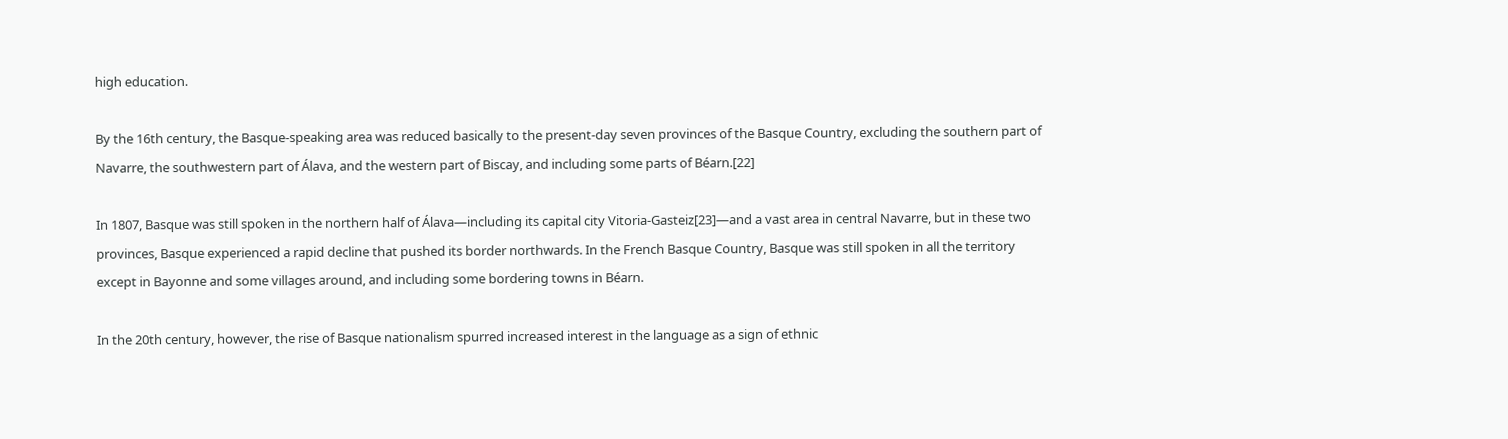high education.

By the 16th century, the Basque-speaking area was reduced basically to the present-day seven provinces of the Basque Country, excluding the southern part of Navarre, the southwestern part of Álava, and the western part of Biscay, and including some parts of Béarn.[22]

In 1807, Basque was still spoken in the northern half of Álava—including its capital city Vitoria-Gasteiz[23]—and a vast area in central Navarre, but in these two provinces, Basque experienced a rapid decline that pushed its border northwards. In the French Basque Country, Basque was still spoken in all the territory except in Bayonne and some villages around, and including some bordering towns in Béarn.

In the 20th century, however, the rise of Basque nationalism spurred increased interest in the language as a sign of ethnic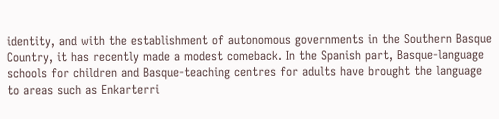identity, and with the establishment of autonomous governments in the Southern Basque Country, it has recently made a modest comeback. In the Spanish part, Basque-language schools for children and Basque-teaching centres for adults have brought the language to areas such as Enkarterri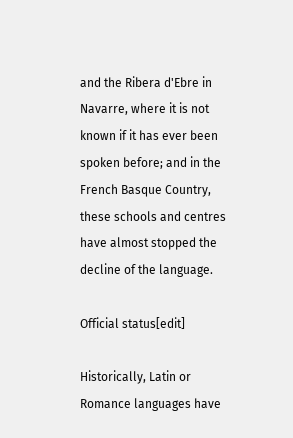and the Ribera d'Ebre in Navarre, where it is not known if it has ever been spoken before; and in the French Basque Country, these schools and centres have almost stopped the decline of the language.

Official status[edit]

Historically, Latin or Romance languages have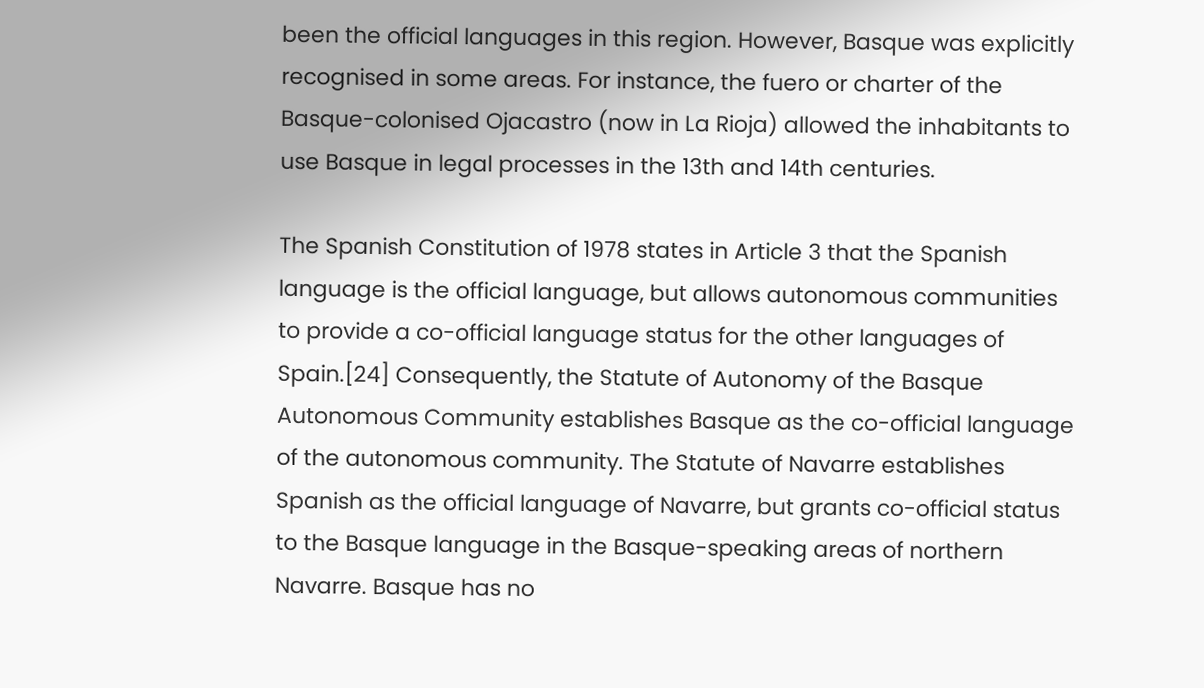been the official languages in this region. However, Basque was explicitly recognised in some areas. For instance, the fuero or charter of the Basque-colonised Ojacastro (now in La Rioja) allowed the inhabitants to use Basque in legal processes in the 13th and 14th centuries.

The Spanish Constitution of 1978 states in Article 3 that the Spanish language is the official language, but allows autonomous communities to provide a co-official language status for the other languages of Spain.[24] Consequently, the Statute of Autonomy of the Basque Autonomous Community establishes Basque as the co-official language of the autonomous community. The Statute of Navarre establishes Spanish as the official language of Navarre, but grants co-official status to the Basque language in the Basque-speaking areas of northern Navarre. Basque has no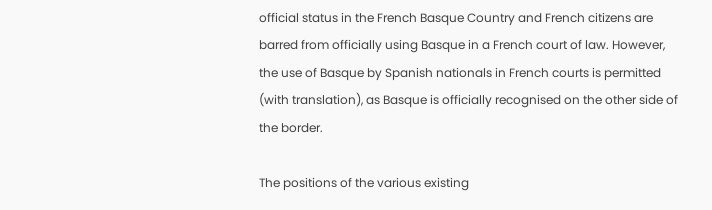official status in the French Basque Country and French citizens are barred from officially using Basque in a French court of law. However, the use of Basque by Spanish nationals in French courts is permitted (with translation), as Basque is officially recognised on the other side of the border.

The positions of the various existing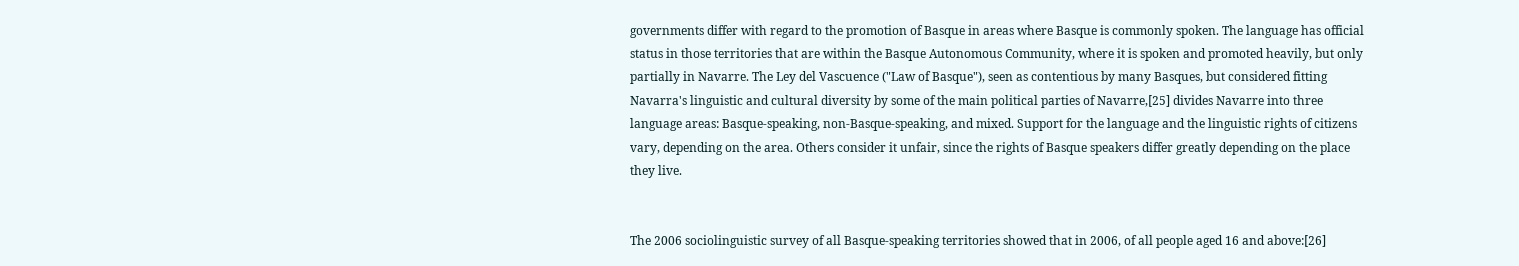governments differ with regard to the promotion of Basque in areas where Basque is commonly spoken. The language has official status in those territories that are within the Basque Autonomous Community, where it is spoken and promoted heavily, but only partially in Navarre. The Ley del Vascuence ("Law of Basque"), seen as contentious by many Basques, but considered fitting Navarra's linguistic and cultural diversity by some of the main political parties of Navarre,[25] divides Navarre into three language areas: Basque-speaking, non-Basque-speaking, and mixed. Support for the language and the linguistic rights of citizens vary, depending on the area. Others consider it unfair, since the rights of Basque speakers differ greatly depending on the place they live.


The 2006 sociolinguistic survey of all Basque-speaking territories showed that in 2006, of all people aged 16 and above:[26]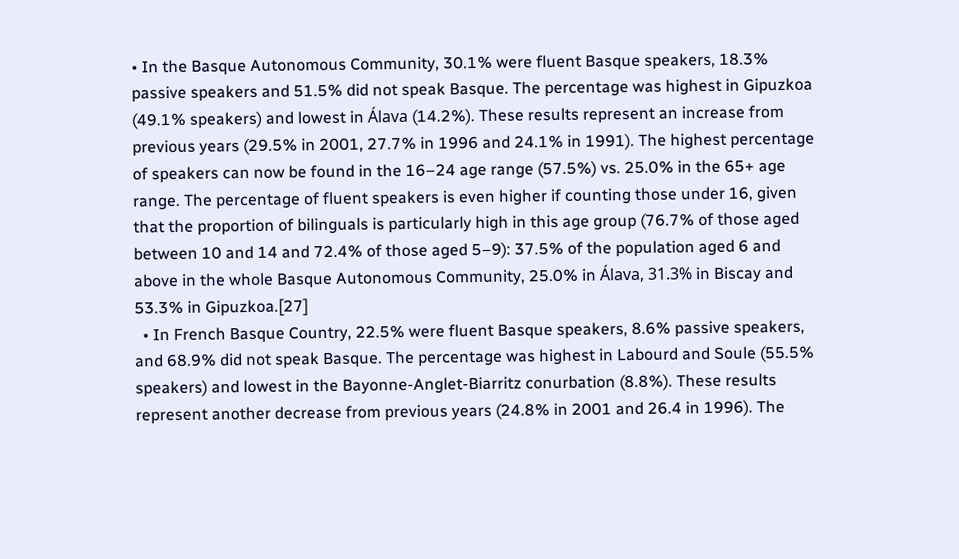• In the Basque Autonomous Community, 30.1% were fluent Basque speakers, 18.3% passive speakers and 51.5% did not speak Basque. The percentage was highest in Gipuzkoa (49.1% speakers) and lowest in Álava (14.2%). These results represent an increase from previous years (29.5% in 2001, 27.7% in 1996 and 24.1% in 1991). The highest percentage of speakers can now be found in the 16–24 age range (57.5%) vs. 25.0% in the 65+ age range. The percentage of fluent speakers is even higher if counting those under 16, given that the proportion of bilinguals is particularly high in this age group (76.7% of those aged between 10 and 14 and 72.4% of those aged 5–9): 37.5% of the population aged 6 and above in the whole Basque Autonomous Community, 25.0% in Álava, 31.3% in Biscay and 53.3% in Gipuzkoa.[27]
  • In French Basque Country, 22.5% were fluent Basque speakers, 8.6% passive speakers, and 68.9% did not speak Basque. The percentage was highest in Labourd and Soule (55.5% speakers) and lowest in the Bayonne-Anglet-Biarritz conurbation (8.8%). These results represent another decrease from previous years (24.8% in 2001 and 26.4 in 1996). The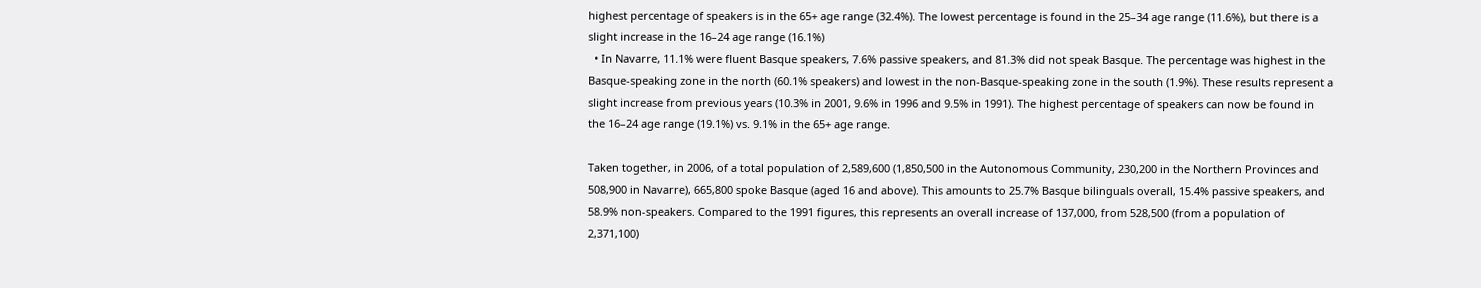highest percentage of speakers is in the 65+ age range (32.4%). The lowest percentage is found in the 25–34 age range (11.6%), but there is a slight increase in the 16–24 age range (16.1%)
  • In Navarre, 11.1% were fluent Basque speakers, 7.6% passive speakers, and 81.3% did not speak Basque. The percentage was highest in the Basque-speaking zone in the north (60.1% speakers) and lowest in the non-Basque-speaking zone in the south (1.9%). These results represent a slight increase from previous years (10.3% in 2001, 9.6% in 1996 and 9.5% in 1991). The highest percentage of speakers can now be found in the 16–24 age range (19.1%) vs. 9.1% in the 65+ age range.

Taken together, in 2006, of a total population of 2,589,600 (1,850,500 in the Autonomous Community, 230,200 in the Northern Provinces and 508,900 in Navarre), 665,800 spoke Basque (aged 16 and above). This amounts to 25.7% Basque bilinguals overall, 15.4% passive speakers, and 58.9% non-speakers. Compared to the 1991 figures, this represents an overall increase of 137,000, from 528,500 (from a population of 2,371,100)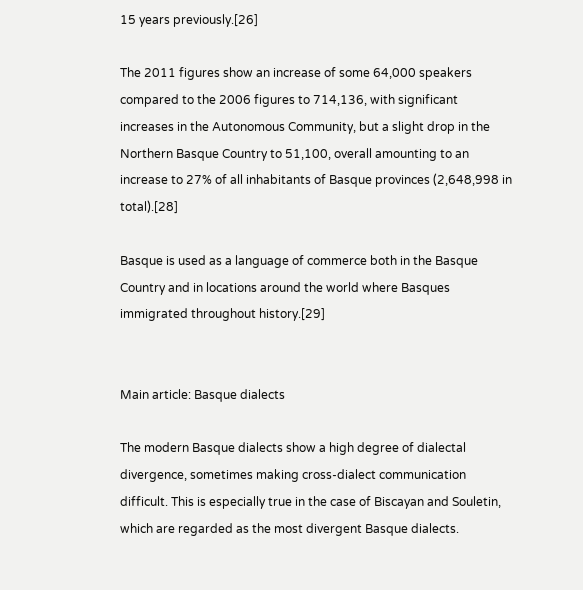15 years previously.[26]

The 2011 figures show an increase of some 64,000 speakers compared to the 2006 figures to 714,136, with significant increases in the Autonomous Community, but a slight drop in the Northern Basque Country to 51,100, overall amounting to an increase to 27% of all inhabitants of Basque provinces (2,648,998 in total).[28]

Basque is used as a language of commerce both in the Basque Country and in locations around the world where Basques immigrated throughout history.[29]


Main article: Basque dialects

The modern Basque dialects show a high degree of dialectal divergence, sometimes making cross-dialect communication difficult. This is especially true in the case of Biscayan and Souletin, which are regarded as the most divergent Basque dialects.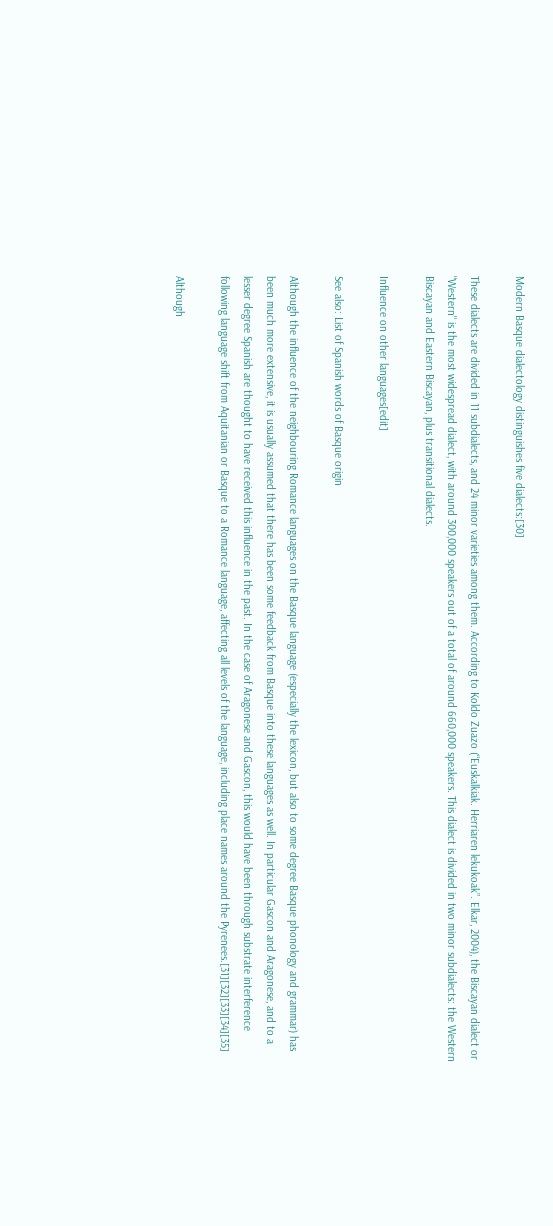Modern Basque dialectology distinguishes five dialects:[30]

These dialects are divided in 11 subdialects, and 24 minor varieties among them. According to Koldo Zuazo (“Euskalkiak. Herriaren lekukoak”. Elkar, 2004), the Biscayan dialect or "Western" is the most widespread dialect, with around 300,000 speakers out of a total of around 660,000 speakers. This dialect is divided in two minor subdialects: the Western Biscayan and Eastern Biscayan, plus transitional dialects.

Influence on other languages[edit]

See also: List of Spanish words of Basque origin

Although the influence of the neighbouring Romance languages on the Basque language (especially the lexicon, but also to some degree Basque phonology and grammar) has been much more extensive, it is usually assumed that there has been some feedback from Basque into these languages as well. In particular Gascon and Aragonese, and to a lesser degree Spanish are thought to have received this influence in the past. In the case of Aragonese and Gascon, this would have been through substrate interference following language shift from Aquitanian or Basque to a Romance language, affecting all levels of the language, including place names around the Pyrenees.[31][32][33][34][35]

Although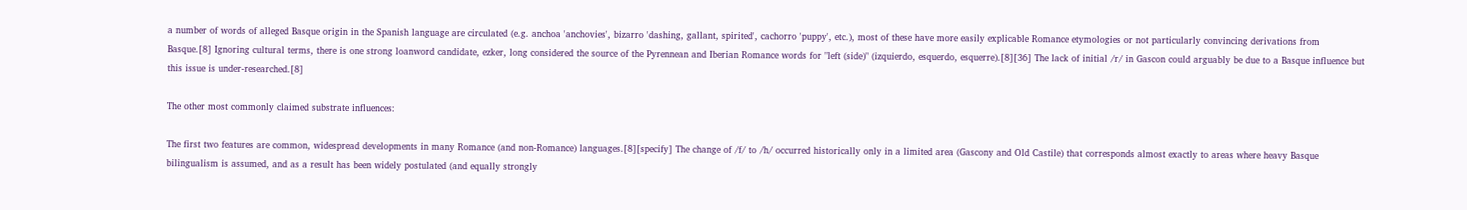a number of words of alleged Basque origin in the Spanish language are circulated (e.g. anchoa 'anchovies', bizarro 'dashing, gallant, spirited', cachorro 'puppy', etc.), most of these have more easily explicable Romance etymologies or not particularly convincing derivations from Basque.[8] Ignoring cultural terms, there is one strong loanword candidate, ezker, long considered the source of the Pyrennean and Iberian Romance words for "left (side)" (izquierdo, esquerdo, esquerre).[8][36] The lack of initial /r/ in Gascon could arguably be due to a Basque influence but this issue is under-researched.[8]

The other most commonly claimed substrate influences:

The first two features are common, widespread developments in many Romance (and non-Romance) languages.[8][specify] The change of /f/ to /h/ occurred historically only in a limited area (Gascony and Old Castile) that corresponds almost exactly to areas where heavy Basque bilingualism is assumed, and as a result has been widely postulated (and equally strongly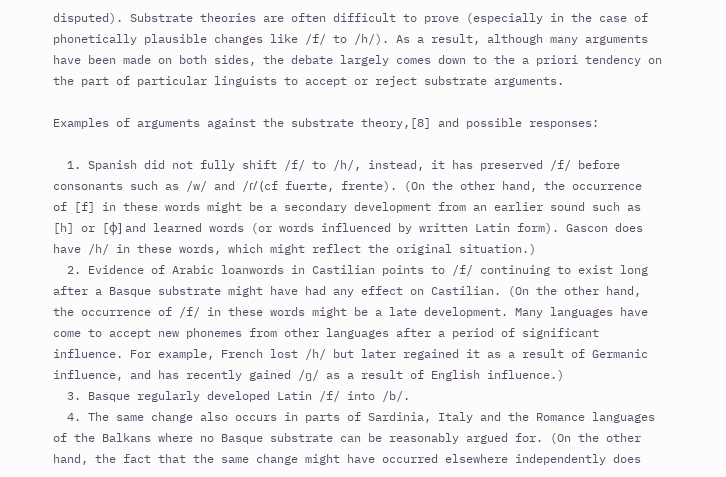disputed). Substrate theories are often difficult to prove (especially in the case of phonetically plausible changes like /f/ to /h/). As a result, although many arguments have been made on both sides, the debate largely comes down to the a priori tendency on the part of particular linguists to accept or reject substrate arguments.

Examples of arguments against the substrate theory,[8] and possible responses:

  1. Spanish did not fully shift /f/ to /h/, instead, it has preserved /f/ before consonants such as /w/ and /ɾ/ (cf fuerte, frente). (On the other hand, the occurrence of [f] in these words might be a secondary development from an earlier sound such as [h] or [ɸ] and learned words (or words influenced by written Latin form). Gascon does have /h/ in these words, which might reflect the original situation.)
  2. Evidence of Arabic loanwords in Castilian points to /f/ continuing to exist long after a Basque substrate might have had any effect on Castilian. (On the other hand, the occurrence of /f/ in these words might be a late development. Many languages have come to accept new phonemes from other languages after a period of significant influence. For example, French lost /h/ but later regained it as a result of Germanic influence, and has recently gained /ŋ/ as a result of English influence.)
  3. Basque regularly developed Latin /f/ into /b/.
  4. The same change also occurs in parts of Sardinia, Italy and the Romance languages of the Balkans where no Basque substrate can be reasonably argued for. (On the other hand, the fact that the same change might have occurred elsewhere independently does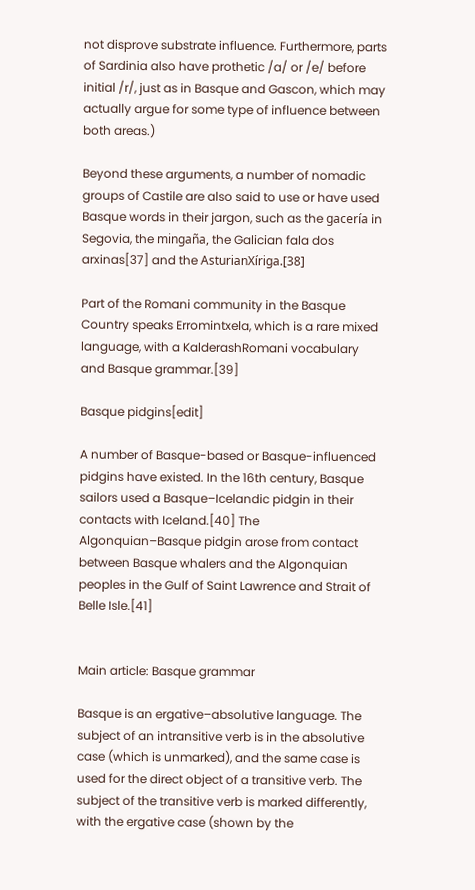not disprove substrate influence. Furthermore, parts of Sardinia also have prothetic /a/ or /e/ before initial /r/, just as in Basque and Gascon, which may actually argue for some type of influence between both areas.)

Beyond these arguments, a number of nomadic groups of Castile are also said to use or have used Basque words in their jargon, such as the gacería in Segovia, the mingaña, the Galician fala dos arxinas[37] and the AsturianXíriga.[38]

Part of the Romani community in the Basque Country speaks Erromintxela, which is a rare mixed language, with a KalderashRomani vocabulary and Basque grammar.[39]

Basque pidgins[edit]

A number of Basque-based or Basque-influenced pidgins have existed. In the 16th century, Basque sailors used a Basque–Icelandic pidgin in their contacts with Iceland.[40] The Algonquian–Basque pidgin arose from contact between Basque whalers and the Algonquian peoples in the Gulf of Saint Lawrence and Strait of Belle Isle.[41]


Main article: Basque grammar

Basque is an ergative–absolutive language. The subject of an intransitive verb is in the absolutive case (which is unmarked), and the same case is used for the direct object of a transitive verb. The subject of the transitive verb is marked differently, with the ergative case (shown by the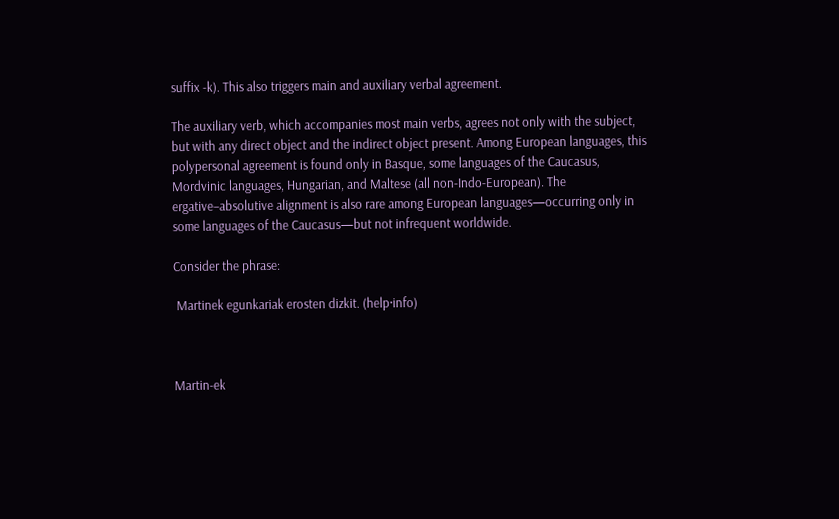suffix -k). This also triggers main and auxiliary verbal agreement.

The auxiliary verb, which accompanies most main verbs, agrees not only with the subject, but with any direct object and the indirect object present. Among European languages, this polypersonal agreement is found only in Basque, some languages of the Caucasus, Mordvinic languages, Hungarian, and Maltese (all non-Indo-European). The ergative–absolutive alignment is also rare among European languages—occurring only in some languages of the Caucasus—but not infrequent worldwide.

Consider the phrase:

 Martinek egunkariak erosten dizkit. (help·info)



Martin-ek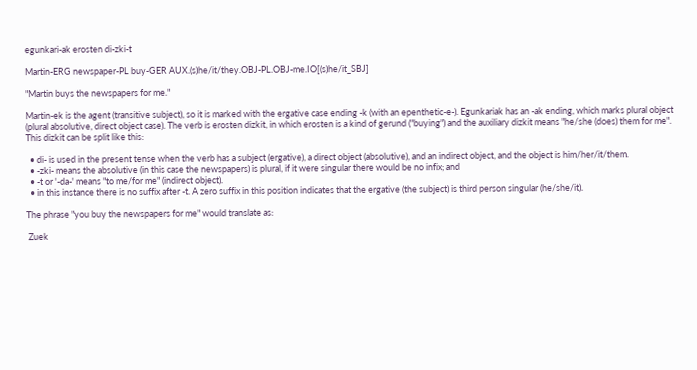egunkari-ak erosten di-zki-t

Martin-ERG newspaper-PL buy-GER AUX.(s)he/it/they.OBJ-PL.OBJ-me.IO[(s)he/it_SBJ]

"Martin buys the newspapers for me."

Martin-ek is the agent (transitive subject), so it is marked with the ergative case ending -k (with an epenthetic-e-). Egunkariak has an -ak ending, which marks plural object (plural absolutive, direct object case). The verb is erosten dizkit, in which erosten is a kind of gerund ("buying") and the auxiliary dizkit means "he/she (does) them for me". This dizkit can be split like this:

  • di- is used in the present tense when the verb has a subject (ergative), a direct object (absolutive), and an indirect object, and the object is him/her/it/them.
  • -zki- means the absolutive (in this case the newspapers) is plural, if it were singular there would be no infix; and
  • -t or '-da-' means "to me/for me" (indirect object).
  • in this instance there is no suffix after -t. A zero suffix in this position indicates that the ergative (the subject) is third person singular (he/she/it).

The phrase "you buy the newspapers for me" would translate as:

 Zuek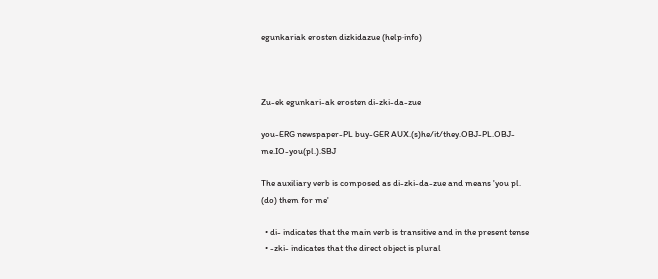egunkariak erosten dizkidazue (help·info)



Zu-ek egunkari-ak erosten di-zki-da-zue

you-ERG newspaper-PL buy-GER AUX.(s)he/it/they.OBJ-PL.OBJ-me.IO-you(pl.).SBJ

The auxiliary verb is composed as di-zki-da-zue and means 'you pl. (do) them for me'

  • di- indicates that the main verb is transitive and in the present tense
  • -zki- indicates that the direct object is plural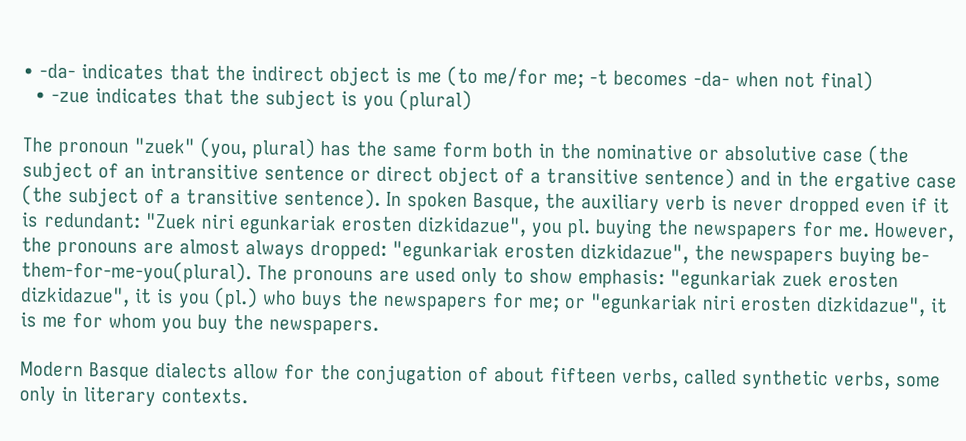• -da- indicates that the indirect object is me (to me/for me; -t becomes -da- when not final)
  • -zue indicates that the subject is you (plural)

The pronoun "zuek" (you, plural) has the same form both in the nominative or absolutive case (the subject of an intransitive sentence or direct object of a transitive sentence) and in the ergative case (the subject of a transitive sentence). In spoken Basque, the auxiliary verb is never dropped even if it is redundant: "Zuek niri egunkariak erosten dizkidazue", you pl. buying the newspapers for me. However, the pronouns are almost always dropped: "egunkariak erosten dizkidazue", the newspapers buying be-them-for-me-you(plural). The pronouns are used only to show emphasis: "egunkariak zuek erosten dizkidazue", it is you (pl.) who buys the newspapers for me; or "egunkariak niri erosten dizkidazue", it is me for whom you buy the newspapers.

Modern Basque dialects allow for the conjugation of about fifteen verbs, called synthetic verbs, some only in literary contexts.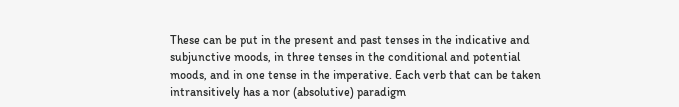These can be put in the present and past tenses in the indicative and subjunctive moods, in three tenses in the conditional and potential moods, and in one tense in the imperative. Each verb that can be taken intransitively has a nor (absolutive) paradigm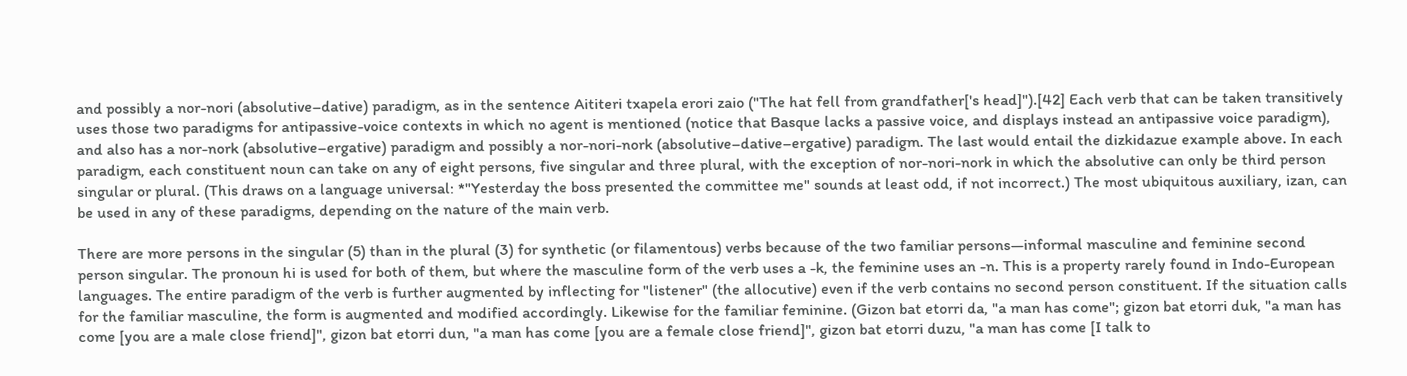and possibly a nor-nori (absolutive–dative) paradigm, as in the sentence Aititeri txapela erori zaio ("The hat fell from grandfather['s head]").[42] Each verb that can be taken transitively uses those two paradigms for antipassive-voice contexts in which no agent is mentioned (notice that Basque lacks a passive voice, and displays instead an antipassive voice paradigm), and also has a nor-nork (absolutive–ergative) paradigm and possibly a nor-nori-nork (absolutive–dative–ergative) paradigm. The last would entail the dizkidazue example above. In each paradigm, each constituent noun can take on any of eight persons, five singular and three plural, with the exception of nor-nori-nork in which the absolutive can only be third person singular or plural. (This draws on a language universal: *"Yesterday the boss presented the committee me" sounds at least odd, if not incorrect.) The most ubiquitous auxiliary, izan, can be used in any of these paradigms, depending on the nature of the main verb.

There are more persons in the singular (5) than in the plural (3) for synthetic (or filamentous) verbs because of the two familiar persons—informal masculine and feminine second person singular. The pronoun hi is used for both of them, but where the masculine form of the verb uses a -k, the feminine uses an -n. This is a property rarely found in Indo-European languages. The entire paradigm of the verb is further augmented by inflecting for "listener" (the allocutive) even if the verb contains no second person constituent. If the situation calls for the familiar masculine, the form is augmented and modified accordingly. Likewise for the familiar feminine. (Gizon bat etorri da, "a man has come"; gizon bat etorri duk, "a man has come [you are a male close friend]", gizon bat etorri dun, "a man has come [you are a female close friend]", gizon bat etorri duzu, "a man has come [I talk to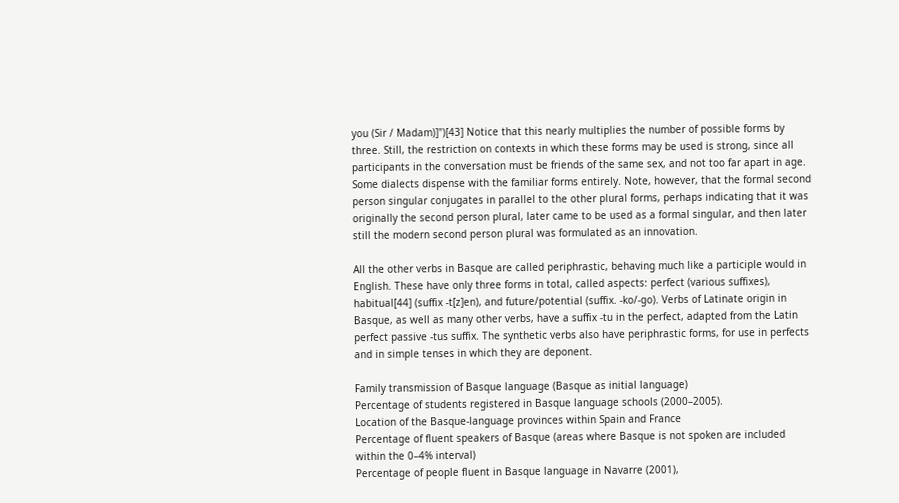you (Sir / Madam)]")[43] Notice that this nearly multiplies the number of possible forms by three. Still, the restriction on contexts in which these forms may be used is strong, since all participants in the conversation must be friends of the same sex, and not too far apart in age. Some dialects dispense with the familiar forms entirely. Note, however, that the formal second person singular conjugates in parallel to the other plural forms, perhaps indicating that it was originally the second person plural, later came to be used as a formal singular, and then later still the modern second person plural was formulated as an innovation.

All the other verbs in Basque are called periphrastic, behaving much like a participle would in English. These have only three forms in total, called aspects: perfect (various suffixes), habitual[44] (suffix -t[z]en), and future/potential (suffix. -ko/-go). Verbs of Latinate origin in Basque, as well as many other verbs, have a suffix -tu in the perfect, adapted from the Latin perfect passive -tus suffix. The synthetic verbs also have periphrastic forms, for use in perfects and in simple tenses in which they are deponent.

Family transmission of Basque language (Basque as initial language)
Percentage of students registered in Basque language schools (2000–2005).
Location of the Basque-language provinces within Spain and France
Percentage of fluent speakers of Basque (areas where Basque is not spoken are included within the 0–4% interval)
Percentage of people fluent in Basque language in Navarre (2001),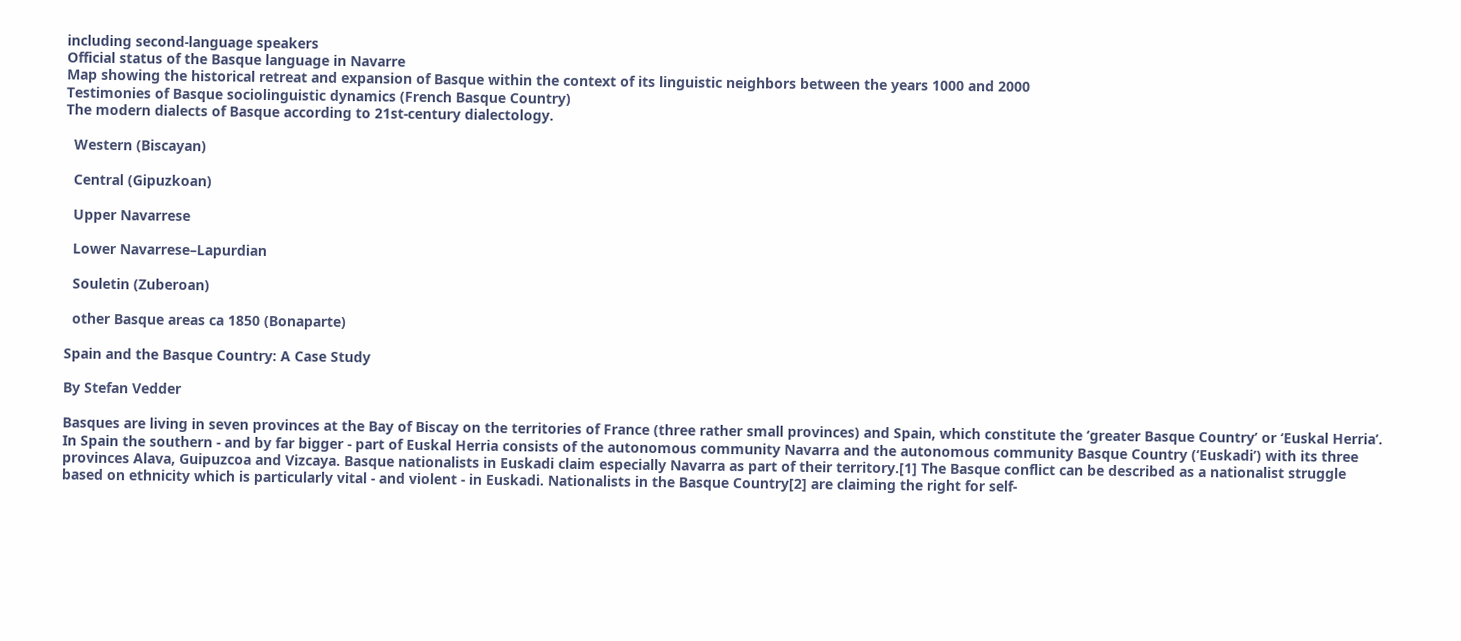including second-language speakers
Official status of the Basque language in Navarre
Map showing the historical retreat and expansion of Basque within the context of its linguistic neighbors between the years 1000 and 2000
Testimonies of Basque sociolinguistic dynamics (French Basque Country)
The modern dialects of Basque according to 21st-century dialectology.

  Western (Biscayan)

  Central (Gipuzkoan)

  Upper Navarrese

  Lower Navarrese–Lapurdian

  Souletin (Zuberoan)

  other Basque areas ca 1850 (Bonaparte)

Spain and the Basque Country: A Case Study

By Stefan Vedder

Basques are living in seven provinces at the Bay of Biscay on the territories of France (three rather small provinces) and Spain, which constitute the ‘greater Basque Country’ or ‘Euskal Herria’. In Spain the southern - and by far bigger - part of Euskal Herria consists of the autonomous community Navarra and the autonomous community Basque Country (‘Euskadi’) with its three provinces Alava, Guipuzcoa and Vizcaya. Basque nationalists in Euskadi claim especially Navarra as part of their territory.[1] The Basque conflict can be described as a nationalist struggle based on ethnicity which is particularly vital - and violent - in Euskadi. Nationalists in the Basque Country[2] are claiming the right for self-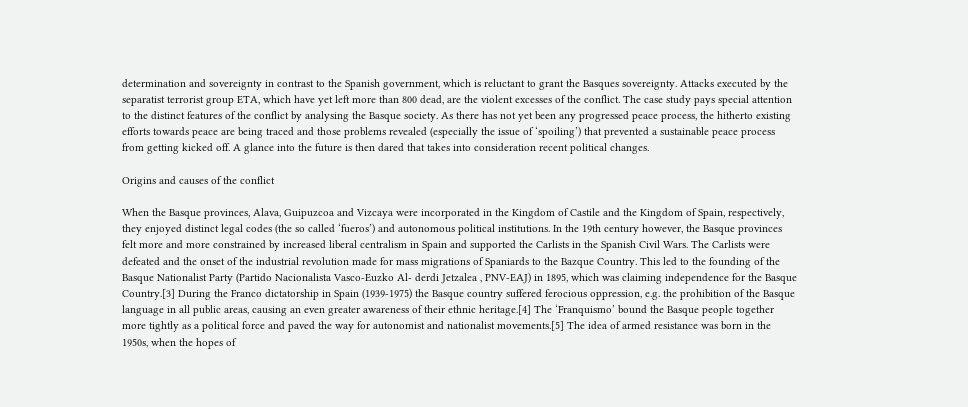determination and sovereignty in contrast to the Spanish government, which is reluctant to grant the Basques sovereignty. Attacks executed by the separatist terrorist group ETA, which have yet left more than 800 dead, are the violent excesses of the conflict. The case study pays special attention to the distinct features of the conflict by analysing the Basque society. As there has not yet been any progressed peace process, the hitherto existing efforts towards peace are being traced and those problems revealed (especially the issue of ‘spoiling’) that prevented a sustainable peace process from getting kicked off. A glance into the future is then dared that takes into consideration recent political changes.

Origins and causes of the conflict

When the Basque provinces, Alava, Guipuzcoa and Vizcaya were incorporated in the Kingdom of Castile and the Kingdom of Spain, respectively, they enjoyed distinct legal codes (the so called ‘fueros’) and autonomous political institutions. In the 19th century however, the Basque provinces felt more and more constrained by increased liberal centralism in Spain and supported the Carlists in the Spanish Civil Wars. The Carlists were defeated and the onset of the industrial revolution made for mass migrations of Spaniards to the Bazque Country. This led to the founding of the Basque Nationalist Party (Partido Nacionalista Vasco-Euzko Al- derdi Jetzalea , PNV-EAJ) in 1895, which was claiming independence for the Basque Country.[3] During the Franco dictatorship in Spain (1939-1975) the Basque country suffered ferocious oppression, e.g. the prohibition of the Basque language in all public areas, causing an even greater awareness of their ethnic heritage.[4] The ‘Franquismo’ bound the Basque people together more tightly as a political force and paved the way for autonomist and nationalist movements.[5] The idea of armed resistance was born in the 1950s, when the hopes of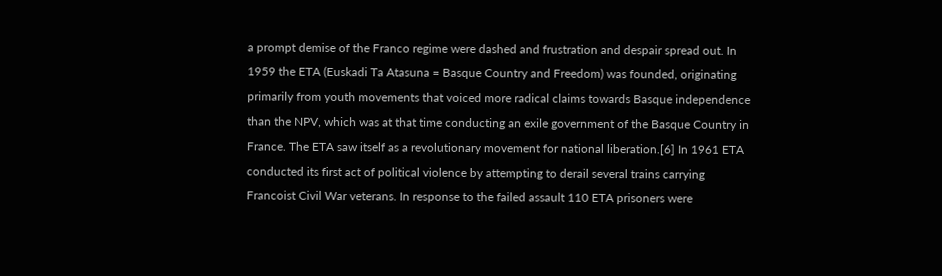a prompt demise of the Franco regime were dashed and frustration and despair spread out. In 1959 the ETA (Euskadi Ta Atasuna = Basque Country and Freedom) was founded, originating primarily from youth movements that voiced more radical claims towards Basque independence than the NPV, which was at that time conducting an exile government of the Basque Country in France. The ETA saw itself as a revolutionary movement for national liberation.[6] In 1961 ETA conducted its first act of political violence by attempting to derail several trains carrying Francoist Civil War veterans. In response to the failed assault 110 ETA prisoners were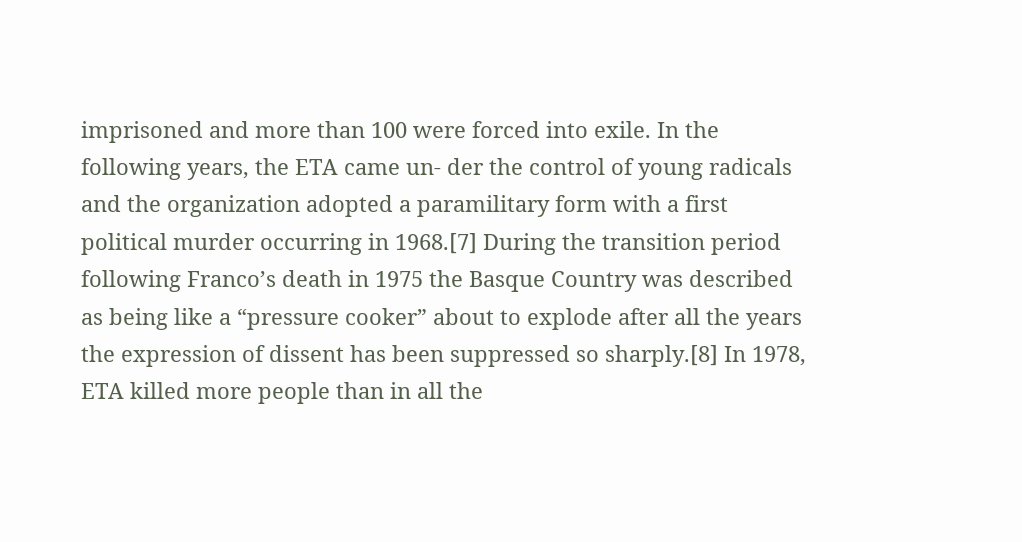imprisoned and more than 100 were forced into exile. In the following years, the ETA came un- der the control of young radicals and the organization adopted a paramilitary form with a first political murder occurring in 1968.[7] During the transition period following Franco’s death in 1975 the Basque Country was described as being like a “pressure cooker” about to explode after all the years the expression of dissent has been suppressed so sharply.[8] In 1978, ETA killed more people than in all the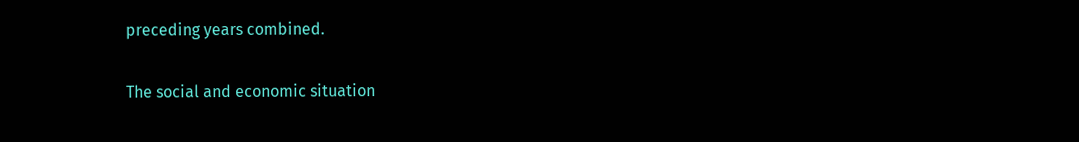preceding years combined.

The social and economic situation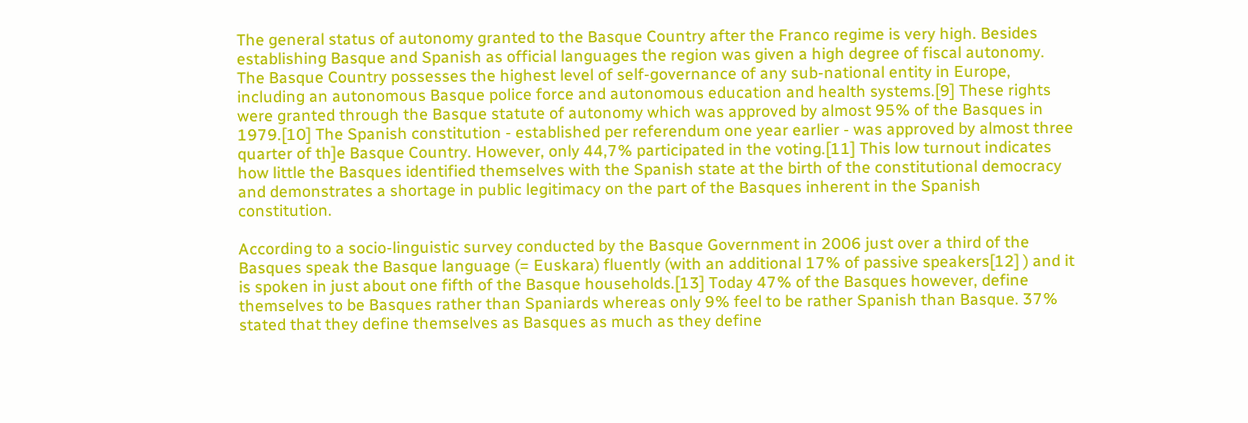The general status of autonomy granted to the Basque Country after the Franco regime is very high. Besides establishing Basque and Spanish as official languages the region was given a high degree of fiscal autonomy. The Basque Country possesses the highest level of self-governance of any sub-national entity in Europe, including an autonomous Basque police force and autonomous education and health systems.[9] These rights were granted through the Basque statute of autonomy which was approved by almost 95% of the Basques in 1979.[10] The Spanish constitution - established per referendum one year earlier - was approved by almost three quarter of th]e Basque Country. However, only 44,7% participated in the voting.[11] This low turnout indicates how little the Basques identified themselves with the Spanish state at the birth of the constitutional democracy and demonstrates a shortage in public legitimacy on the part of the Basques inherent in the Spanish constitution.

According to a socio-linguistic survey conducted by the Basque Government in 2006 just over a third of the Basques speak the Basque language (= Euskara) fluently (with an additional 17% of passive speakers[12] ) and it is spoken in just about one fifth of the Basque households.[13] Today 47% of the Basques however, define themselves to be Basques rather than Spaniards whereas only 9% feel to be rather Spanish than Basque. 37% stated that they define themselves as Basques as much as they define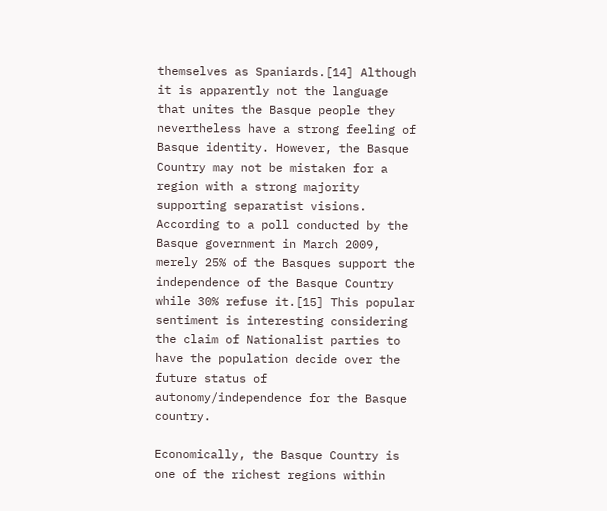themselves as Spaniards.[14] Although it is apparently not the language that unites the Basque people they nevertheless have a strong feeling of Basque identity. However, the Basque Country may not be mistaken for a region with a strong majority supporting separatist visions. According to a poll conducted by the Basque government in March 2009, merely 25% of the Basques support the independence of the Basque Country while 30% refuse it.[15] This popular sentiment is interesting considering the claim of Nationalist parties to have the population decide over the future status of autonomy/independence for the Basque country.

Economically, the Basque Country is one of the richest regions within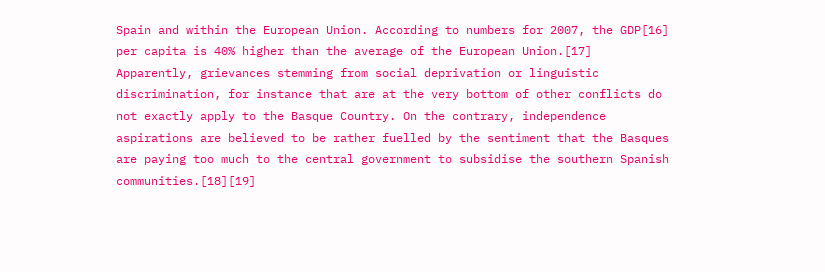Spain and within the European Union. According to numbers for 2007, the GDP[16] per capita is 40% higher than the average of the European Union.[17] Apparently, grievances stemming from social deprivation or linguistic discrimination, for instance that are at the very bottom of other conflicts do not exactly apply to the Basque Country. On the contrary, independence aspirations are believed to be rather fuelled by the sentiment that the Basques are paying too much to the central government to subsidise the southern Spanish communities.[18][19]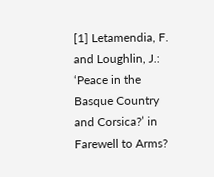[1] Letamendia, F. and Loughlin, J.: ‘Peace in the Basque Country and Corsica?’ in Farewell to Arms?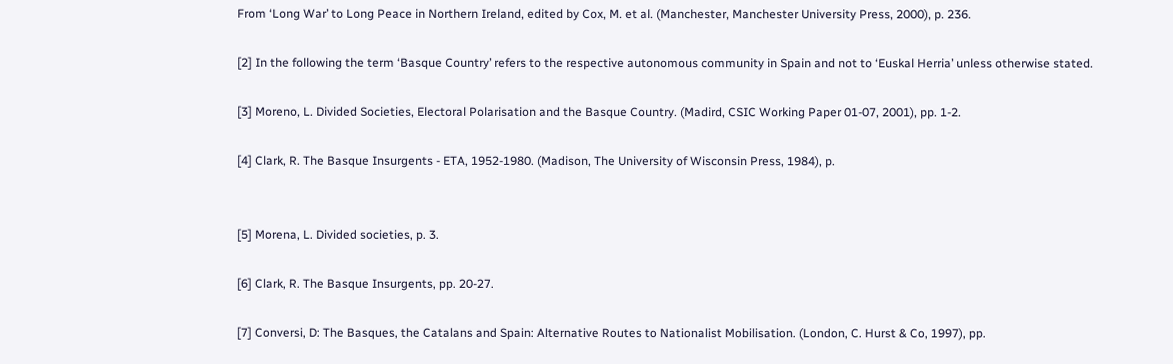From ‘Long War’ to Long Peace in Northern Ireland, edited by Cox, M. et al. (Manchester, Manchester University Press, 2000), p. 236.

[2] In the following the term ‘Basque Country’ refers to the respective autonomous community in Spain and not to ‘Euskal Herria’ unless otherwise stated.

[3] Moreno, L. Divided Societies, Electoral Polarisation and the Basque Country. (Madird, CSIC Working Paper 01-07, 2001), pp. 1-2.

[4] Clark, R. The Basque Insurgents - ETA, 1952-1980. (Madison, The University of Wisconsin Press, 1984), p.


[5] Morena, L. Divided societies, p. 3.

[6] Clark, R. The Basque Insurgents, pp. 20-27.

[7] Conversi, D: The Basques, the Catalans and Spain: Alternative Routes to Nationalist Mobilisation. (London, C. Hurst & Co, 1997), pp.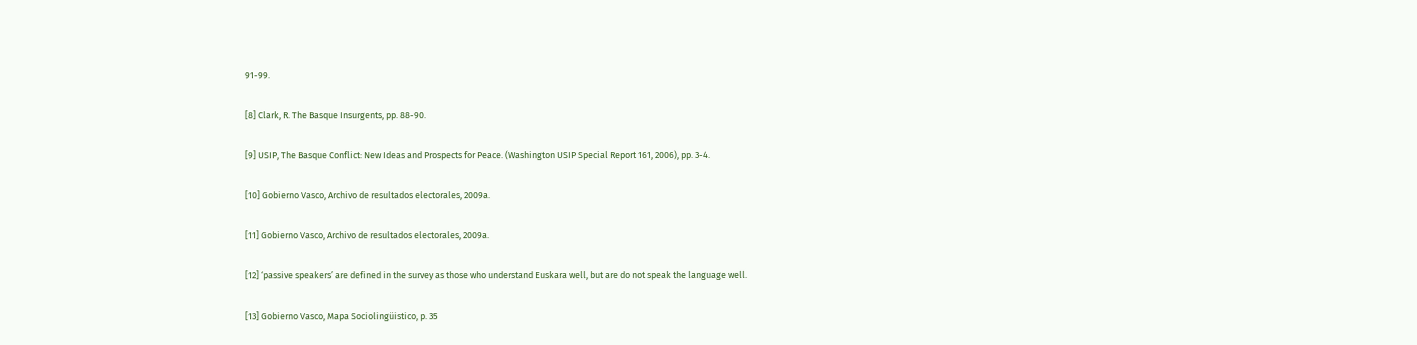91-99.

[8] Clark, R. The Basque Insurgents, pp. 88-90.

[9] USIP, The Basque Conflict: New Ideas and Prospects for Peace. (Washington USIP Special Report 161, 2006), pp. 3-4.

[10] Gobierno Vasco, Archivo de resultados electorales, 2009a.

[11] Gobierno Vasco, Archivo de resultados electorales, 2009a.

[12] ‘passive speakers’ are defined in the survey as those who understand Euskara well, but are do not speak the language well.

[13] Gobierno Vasco, Mapa Sociolingüistico, p. 35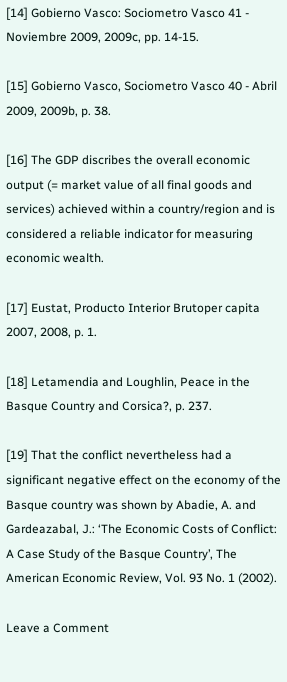[14] Gobierno Vasco: Sociometro Vasco 41 - Noviembre 2009, 2009c, pp. 14-15.

[15] Gobierno Vasco, Sociometro Vasco 40 - Abril 2009, 2009b, p. 38.

[16] The GDP discribes the overall economic output (= market value of all final goods and services) achieved within a country/region and is considered a reliable indicator for measuring economic wealth.

[17] Eustat, Producto Interior Brutoper capita 2007, 2008, p. 1.

[18] Letamendia and Loughlin, Peace in the Basque Country and Corsica?, p. 237.

[19] That the conflict nevertheless had a significant negative effect on the economy of the Basque country was shown by Abadie, A. and Gardeazabal, J.: ‘The Economic Costs of Conflict: A Case Study of the Basque Country’, The American Economic Review, Vol. 93 No. 1 (2002).

Leave a Comment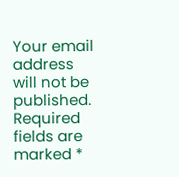Your email address will not be published. Required fields are marked *